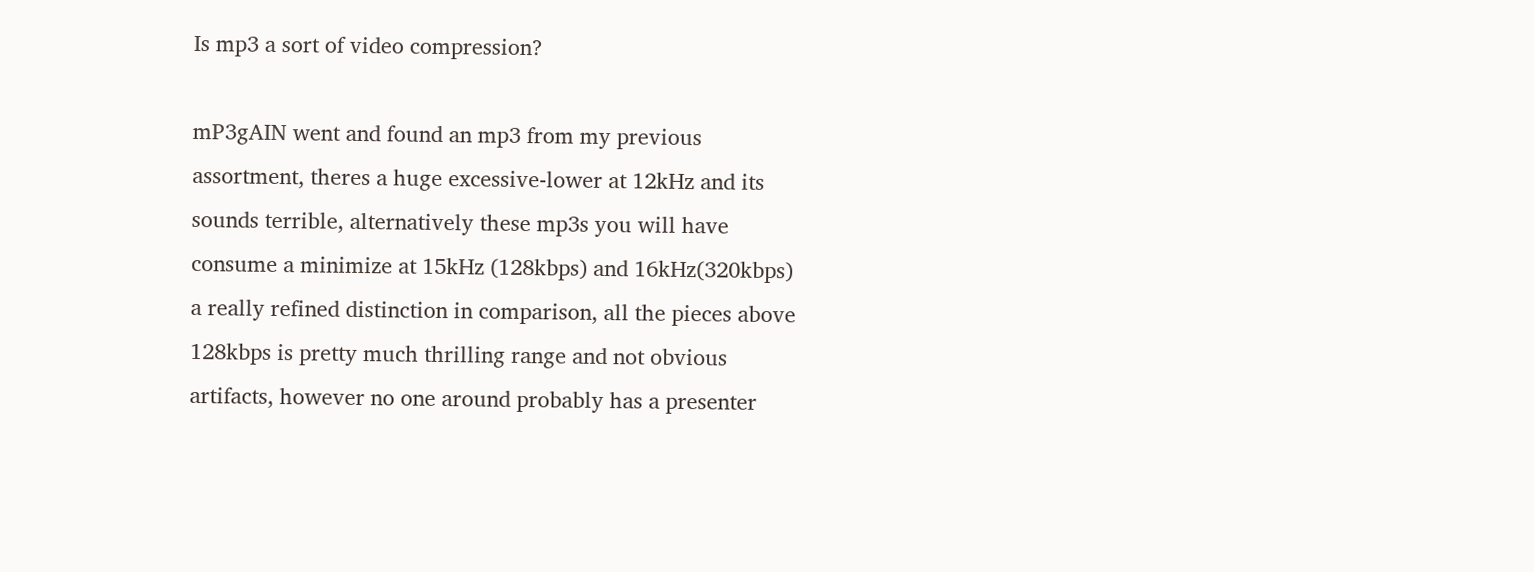Is mp3 a sort of video compression?

mP3gAIN went and found an mp3 from my previous assortment, theres a huge excessive-lower at 12kHz and its sounds terrible, alternatively these mp3s you will have consume a minimize at 15kHz (128kbps) and 16kHz(320kbps) a really refined distinction in comparison, all the pieces above 128kbps is pretty much thrilling range and not obvious artifacts, however no one around probably has a presenter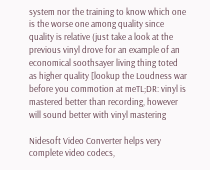system nor the training to know which one is the worse one among quality since quality is relative (just take a look at the previous vinyl drove for an example of an economical soothsayer living thing toted as higher quality [lookup the Loudness war before you commotion at meTL;DR: vinyl is mastered better than recording, however will sound better with vinyl mastering

Nidesoft Video Converter helps very complete video codecs,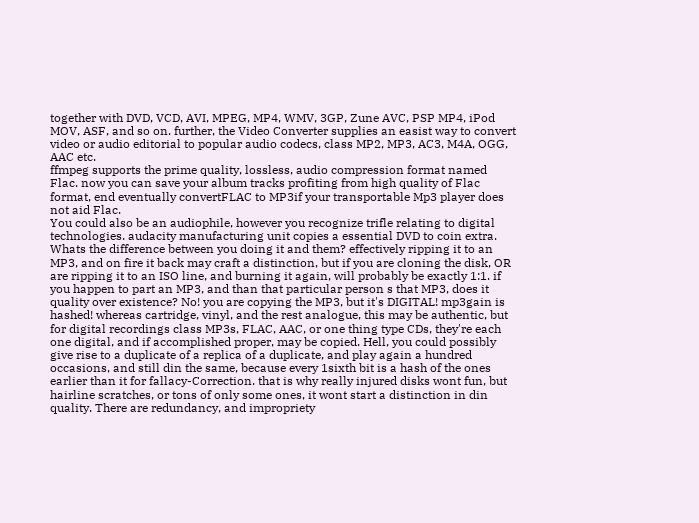together with DVD, VCD, AVI, MPEG, MP4, WMV, 3GP, Zune AVC, PSP MP4, iPod MOV, ASF, and so on. further, the Video Converter supplies an easist way to convert video or audio editorial to popular audio codecs, class MP2, MP3, AC3, M4A, OGG, AAC etc.
ffmpeg supports the prime quality, lossless, audio compression format named Flac. now you can save your album tracks profiting from high quality of Flac format, end eventually convertFLAC to MP3if your transportable Mp3 player does not aid Flac.
You could also be an audiophile, however you recognize trifle relating to digital technologies. audacity manufacturing unit copies a essential DVD to coin extra. Whats the difference between you doing it and them? effectively ripping it to an MP3, and on fire it back may craft a distinction, but if you are cloning the disk, OR are ripping it to an ISO line, and burning it again, will probably be exactly 1:1. if you happen to part an MP3, and than that particular person s that MP3, does it quality over existence? No! you are copying the MP3, but it's DIGITAL! mp3gain is hashed! whereas cartridge, vinyl, and the rest analogue, this may be authentic, but for digital recordings class MP3s, FLAC, AAC, or one thing type CDs, they're each one digital, and if accomplished proper, may be copied. Hell, you could possibly give rise to a duplicate of a replica of a duplicate, and play again a hundred occasions, and still din the same, because every 1sixth bit is a hash of the ones earlier than it for fallacy-Correction. that is why really injured disks wont fun, but hairline scratches, or tons of only some ones, it wont start a distinction in din quality. There are redundancy, and impropriety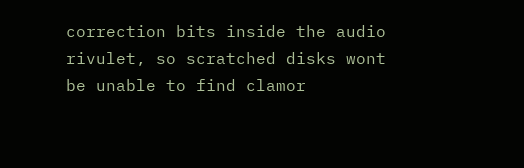correction bits inside the audio rivulet, so scratched disks wont be unable to find clamor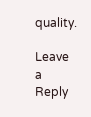quality.

Leave a Reply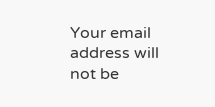Your email address will not be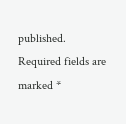published. Required fields are marked *